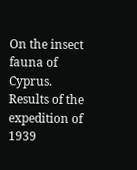On the insect fauna of Cyprus. Results of the expedition of 1939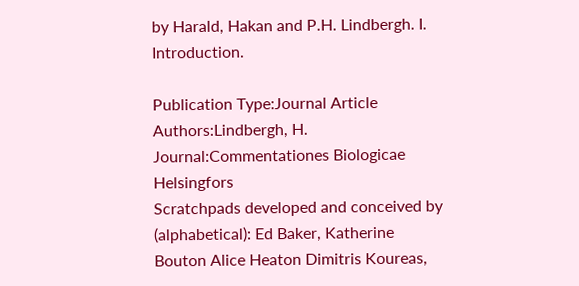by Harald, Hakan and P.H. Lindbergh. I. Introduction.

Publication Type:Journal Article
Authors:Lindbergh, H.
Journal:Commentationes Biologicae Helsingfors
Scratchpads developed and conceived by (alphabetical): Ed Baker, Katherine Bouton Alice Heaton Dimitris Koureas,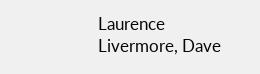Laurence Livermore, Dave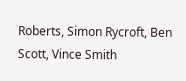Roberts, Simon Rycroft, Ben Scott, Vince Smith